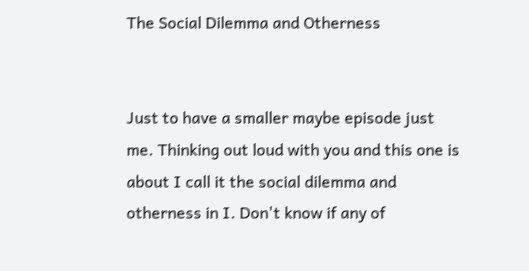The Social Dilemma and Otherness


Just to have a smaller maybe episode just me. Thinking out loud with you and this one is about I call it the social dilemma and otherness in I. Don't know if any of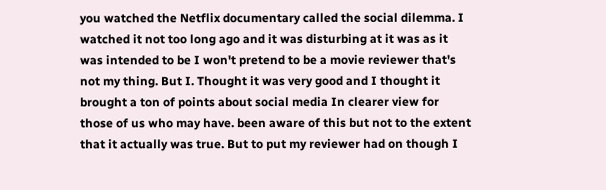you watched the Netflix documentary called the social dilemma. I watched it not too long ago and it was disturbing at it was as it was intended to be I won't pretend to be a movie reviewer that's not my thing. But I. Thought it was very good and I thought it brought a ton of points about social media In clearer view for those of us who may have. been aware of this but not to the extent that it actually was true. But to put my reviewer had on though I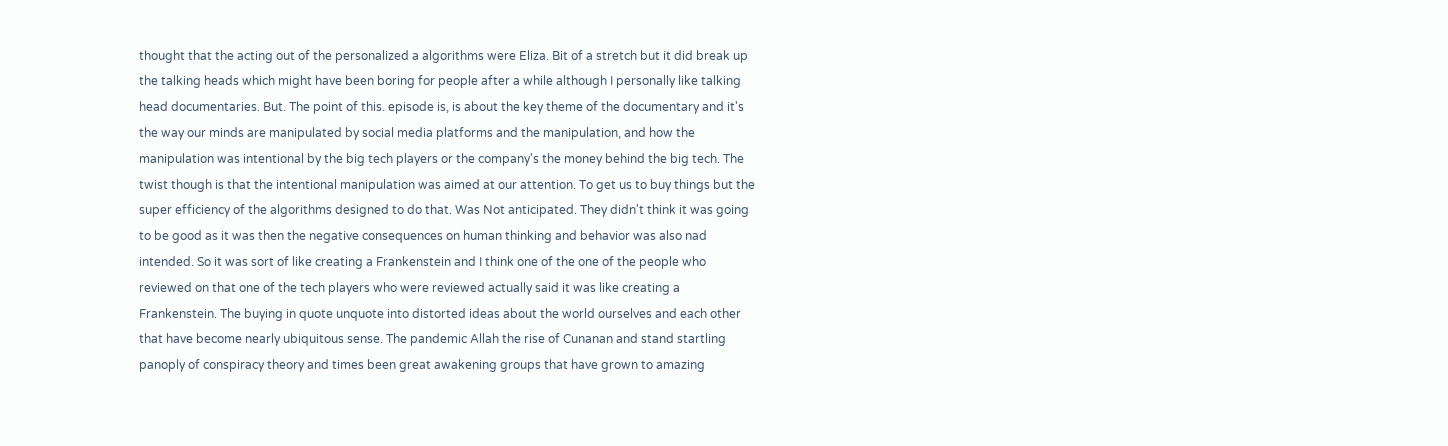thought that the acting out of the personalized a algorithms were Eliza. Bit of a stretch but it did break up the talking heads which might have been boring for people after a while although I personally like talking head documentaries. But. The point of this. episode is, is about the key theme of the documentary and it's the way our minds are manipulated by social media platforms and the manipulation, and how the manipulation was intentional by the big tech players or the company's the money behind the big tech. The twist though is that the intentional manipulation was aimed at our attention. To get us to buy things but the super efficiency of the algorithms designed to do that. Was Not anticipated. They didn't think it was going to be good as it was then the negative consequences on human thinking and behavior was also nad intended. So it was sort of like creating a Frankenstein and I think one of the one of the people who reviewed on that one of the tech players who were reviewed actually said it was like creating a Frankenstein. The buying in quote unquote into distorted ideas about the world ourselves and each other that have become nearly ubiquitous sense. The pandemic Allah the rise of Cunanan and stand startling panoply of conspiracy theory and times been great awakening groups that have grown to amazing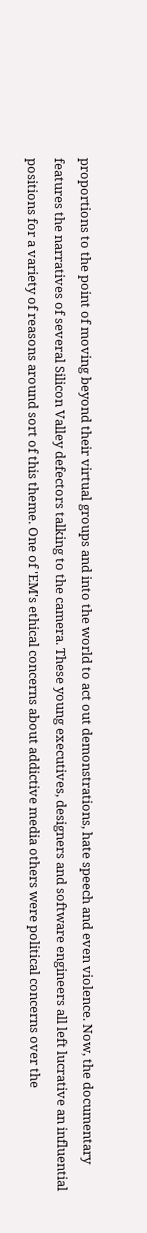proportions to the point of moving beyond their virtual groups and into the world to act out demonstrations, hate speech and even violence. Now, the documentary features the narratives of several Silicon Valley defectors talking to the camera. These young executives, designers and software engineers all left lucrative an influential positions for a variety of reasons around sort of this theme. One of 'EM's ethical concerns about addictive media others were political concerns over the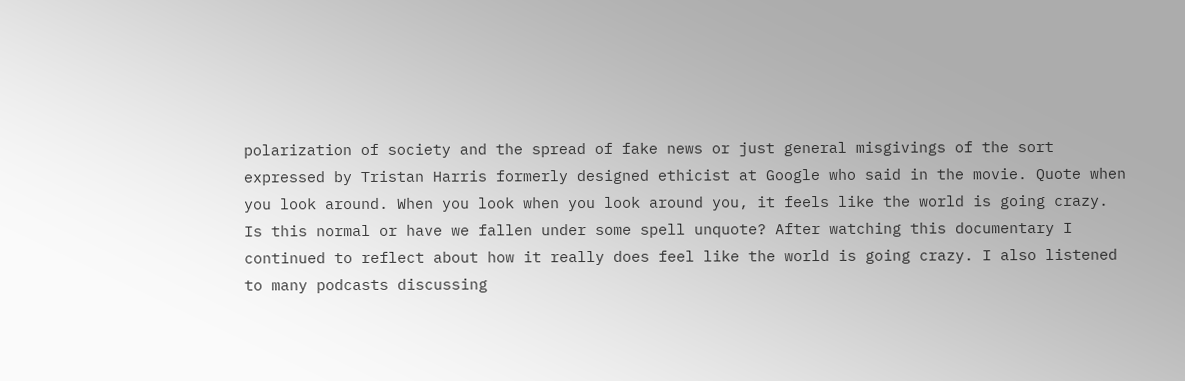polarization of society and the spread of fake news or just general misgivings of the sort expressed by Tristan Harris formerly designed ethicist at Google who said in the movie. Quote when you look around. When you look when you look around you, it feels like the world is going crazy. Is this normal or have we fallen under some spell unquote? After watching this documentary I continued to reflect about how it really does feel like the world is going crazy. I also listened to many podcasts discussing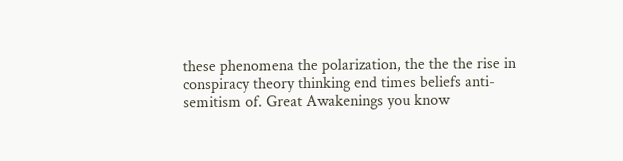these phenomena the polarization, the the the rise in conspiracy theory thinking end times beliefs anti-semitism of. Great Awakenings you know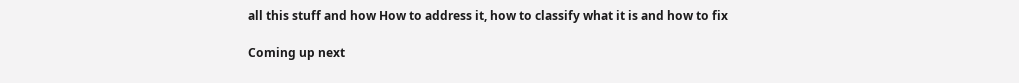all this stuff and how How to address it, how to classify what it is and how to fix

Coming up next